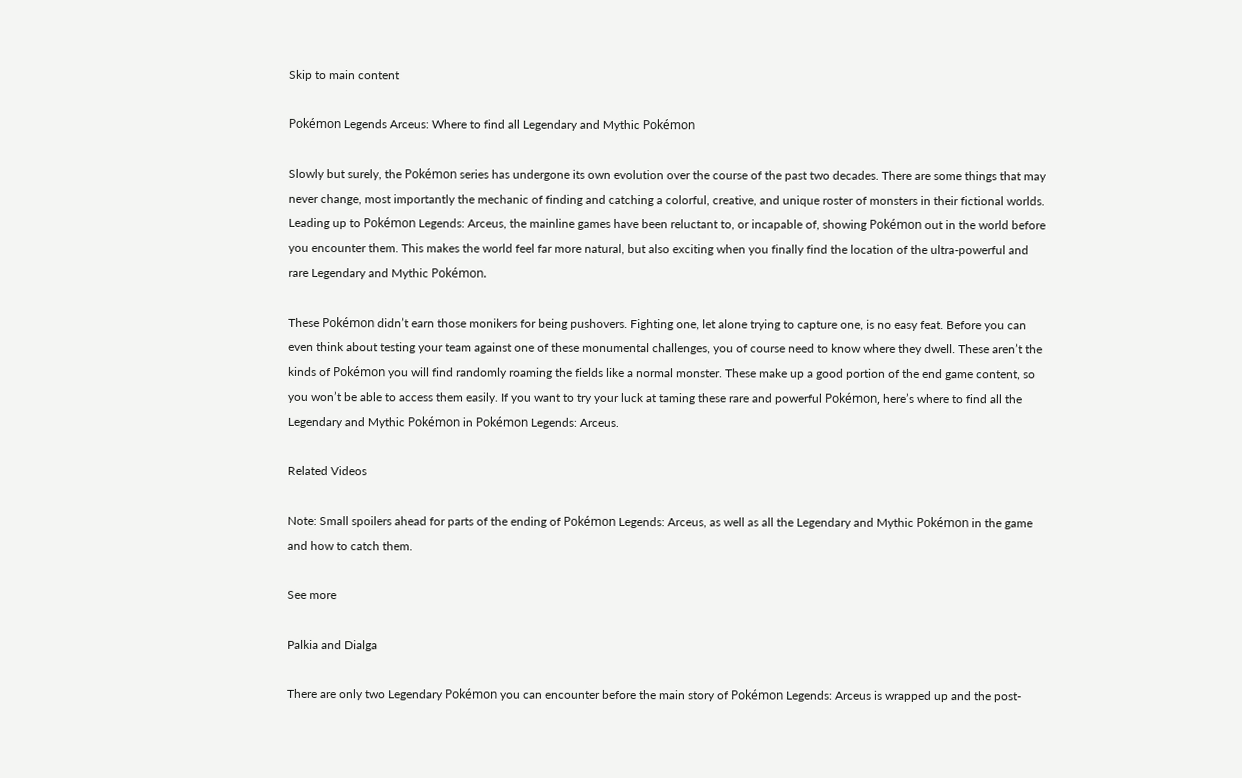Skip to main content

Pokémon Legends Arceus: Where to find all Legendary and Mythic Pokémon

Slowly but surely, the Pokémon series has undergone its own evolution over the course of the past two decades. There are some things that may never change, most importantly the mechanic of finding and catching a colorful, creative, and unique roster of monsters in their fictional worlds. Leading up to Pokémon Legends: Arceus, the mainline games have been reluctant to, or incapable of, showing Pokémon out in the world before you encounter them. This makes the world feel far more natural, but also exciting when you finally find the location of the ultra-powerful and rare Legendary and Mythic Pokémon.

These Pokémon didn’t earn those monikers for being pushovers. Fighting one, let alone trying to capture one, is no easy feat. Before you can even think about testing your team against one of these monumental challenges, you of course need to know where they dwell. These aren’t the kinds of Pokémon you will find randomly roaming the fields like a normal monster. These make up a good portion of the end game content, so you won’t be able to access them easily. If you want to try your luck at taming these rare and powerful Pokémon, here’s where to find all the Legendary and Mythic Pokémon in Pokémon Legends: Arceus.

Related Videos

Note: Small spoilers ahead for parts of the ending of Pokémon Legends: Arceus, as well as all the Legendary and Mythic Pokémon in the game and how to catch them.

See more

Palkia and Dialga

There are only two Legendary Pokémon you can encounter before the main story of Pokémon Legends: Arceus is wrapped up and the post-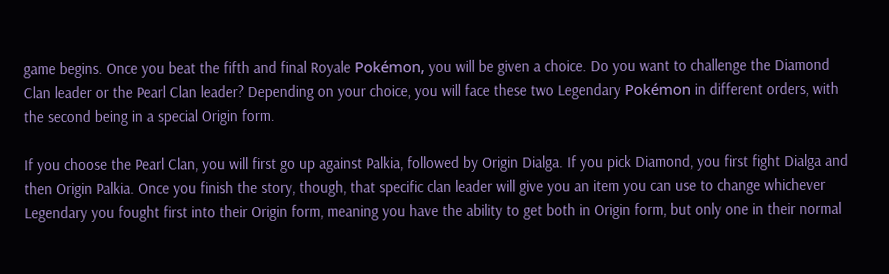game begins. Once you beat the fifth and final Royale Pokémon, you will be given a choice. Do you want to challenge the Diamond Clan leader or the Pearl Clan leader? Depending on your choice, you will face these two Legendary Pokémon in different orders, with the second being in a special Origin form.

If you choose the Pearl Clan, you will first go up against Palkia, followed by Origin Dialga. If you pick Diamond, you first fight Dialga and then Origin Palkia. Once you finish the story, though, that specific clan leader will give you an item you can use to change whichever Legendary you fought first into their Origin form, meaning you have the ability to get both in Origin form, but only one in their normal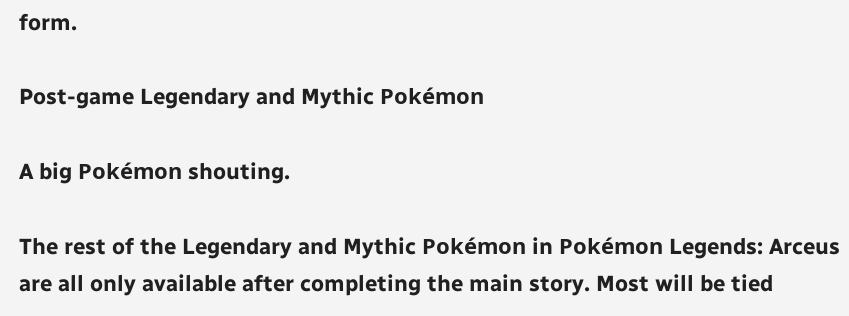form.

Post-game Legendary and Mythic Pokémon

A big Pokémon shouting.

The rest of the Legendary and Mythic Pokémon in Pokémon Legends: Arceus are all only available after completing the main story. Most will be tied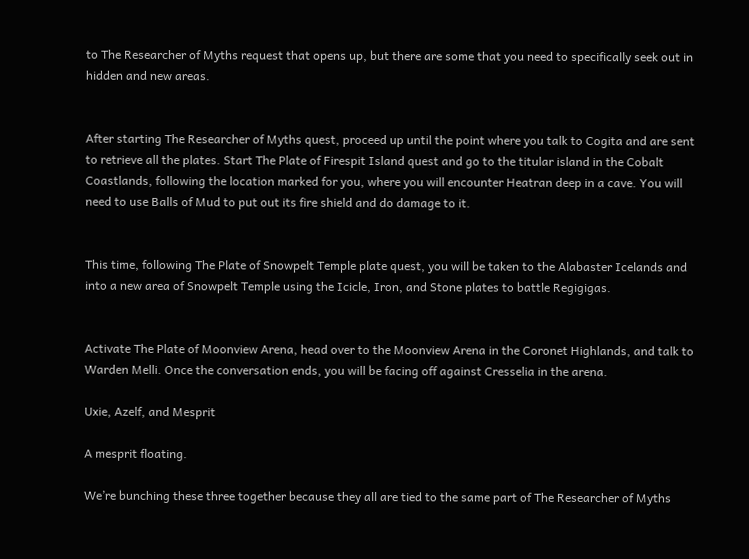to The Researcher of Myths request that opens up, but there are some that you need to specifically seek out in hidden and new areas.


After starting The Researcher of Myths quest, proceed up until the point where you talk to Cogita and are sent to retrieve all the plates. Start The Plate of Firespit Island quest and go to the titular island in the Cobalt Coastlands, following the location marked for you, where you will encounter Heatran deep in a cave. You will need to use Balls of Mud to put out its fire shield and do damage to it.


This time, following The Plate of Snowpelt Temple plate quest, you will be taken to the Alabaster Icelands and into a new area of Snowpelt Temple using the Icicle, Iron, and Stone plates to battle Regigigas.


Activate The Plate of Moonview Arena, head over to the Moonview Arena in the Coronet Highlands, and talk to Warden Melli. Once the conversation ends, you will be facing off against Cresselia in the arena.

Uxie, Azelf, and Mesprit

A mesprit floating.

We’re bunching these three together because they all are tied to the same part of The Researcher of Myths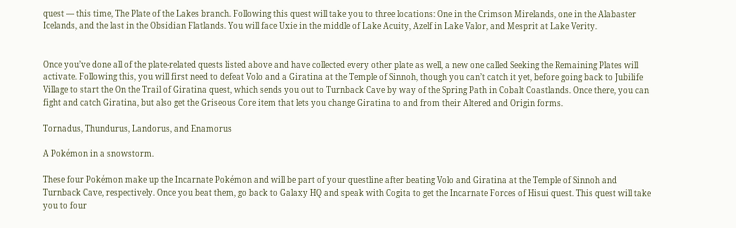quest — this time, The Plate of the Lakes branch. Following this quest will take you to three locations: One in the Crimson Mirelands, one in the Alabaster Icelands, and the last in the Obsidian Flatlands. You will face Uxie in the middle of Lake Acuity, Azelf in Lake Valor, and Mesprit at Lake Verity.


Once you’ve done all of the plate-related quests listed above and have collected every other plate as well, a new one called Seeking the Remaining Plates will activate. Following this, you will first need to defeat Volo and a Giratina at the Temple of Sinnoh, though you can’t catch it yet, before going back to Jubilife Village to start the On the Trail of Giratina quest, which sends you out to Turnback Cave by way of the Spring Path in Cobalt Coastlands. Once there, you can fight and catch Giratina, but also get the Griseous Core item that lets you change Giratina to and from their Altered and Origin forms.

Tornadus, Thundurus, Landorus, and Enamorus

A Pokémon in a snowstorm.

These four Pokémon make up the Incarnate Pokémon and will be part of your questline after beating Volo and Giratina at the Temple of Sinnoh and Turnback Cave, respectively. Once you beat them, go back to Galaxy HQ and speak with Cogita to get the Incarnate Forces of Hisui quest. This quest will take you to four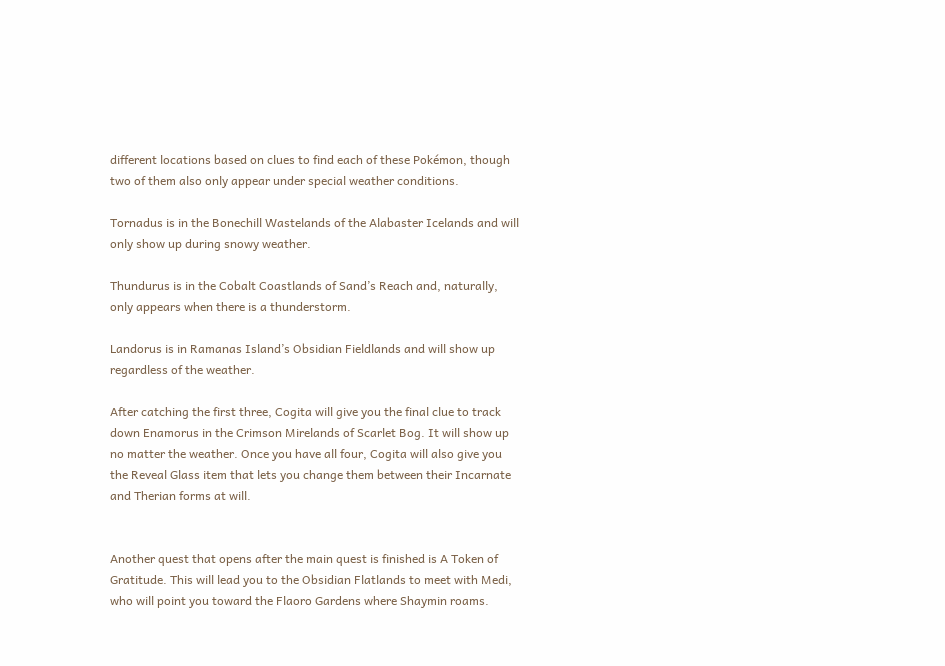different locations based on clues to find each of these Pokémon, though two of them also only appear under special weather conditions.

Tornadus is in the Bonechill Wastelands of the Alabaster Icelands and will only show up during snowy weather.

Thundurus is in the Cobalt Coastlands of Sand’s Reach and, naturally, only appears when there is a thunderstorm.

Landorus is in Ramanas Island’s Obsidian Fieldlands and will show up regardless of the weather.

After catching the first three, Cogita will give you the final clue to track down Enamorus in the Crimson Mirelands of Scarlet Bog. It will show up no matter the weather. Once you have all four, Cogita will also give you the Reveal Glass item that lets you change them between their Incarnate and Therian forms at will.


Another quest that opens after the main quest is finished is A Token of Gratitude. This will lead you to the Obsidian Flatlands to meet with Medi, who will point you toward the Flaoro Gardens where Shaymin roams.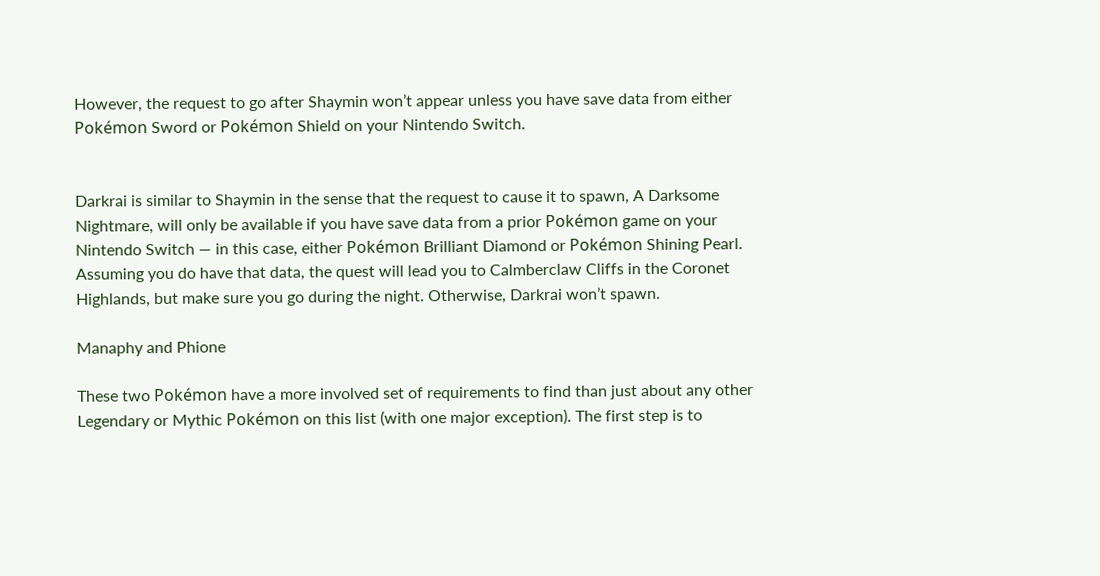However, the request to go after Shaymin won’t appear unless you have save data from either Pokémon Sword or Pokémon Shield on your Nintendo Switch.


Darkrai is similar to Shaymin in the sense that the request to cause it to spawn, A Darksome Nightmare, will only be available if you have save data from a prior Pokémon game on your Nintendo Switch — in this case, either Pokémon Brilliant Diamond or Pokémon Shining Pearl. Assuming you do have that data, the quest will lead you to Calmberclaw Cliffs in the Coronet Highlands, but make sure you go during the night. Otherwise, Darkrai won’t spawn.

Manaphy and Phione

These two Pokémon have a more involved set of requirements to find than just about any other Legendary or Mythic Pokémon on this list (with one major exception). The first step is to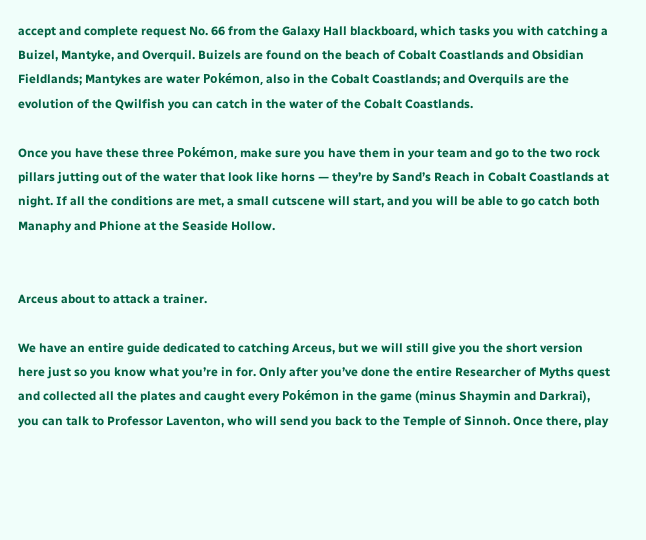accept and complete request No. 66 from the Galaxy Hall blackboard, which tasks you with catching a Buizel, Mantyke, and Overquil. Buizels are found on the beach of Cobalt Coastlands and Obsidian Fieldlands; Mantykes are water Pokémon, also in the Cobalt Coastlands; and Overquils are the evolution of the Qwilfish you can catch in the water of the Cobalt Coastlands.

Once you have these three Pokémon, make sure you have them in your team and go to the two rock pillars jutting out of the water that look like horns — they’re by Sand’s Reach in Cobalt Coastlands at night. If all the conditions are met, a small cutscene will start, and you will be able to go catch both Manaphy and Phione at the Seaside Hollow.


Arceus about to attack a trainer.

We have an entire guide dedicated to catching Arceus, but we will still give you the short version here just so you know what you’re in for. Only after you’ve done the entire Researcher of Myths quest and collected all the plates and caught every Pokémon in the game (minus Shaymin and Darkrai), you can talk to Professor Laventon, who will send you back to the Temple of Sinnoh. Once there, play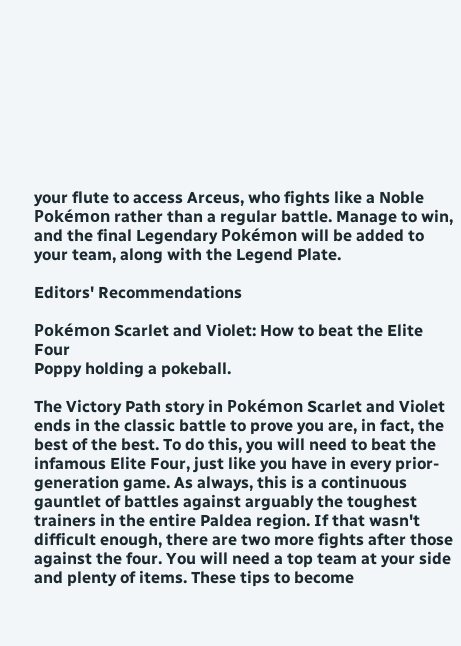your flute to access Arceus, who fights like a Noble Pokémon rather than a regular battle. Manage to win, and the final Legendary Pokémon will be added to your team, along with the Legend Plate.

Editors' Recommendations

Pokémon Scarlet and Violet: How to beat the Elite Four
Poppy holding a pokeball.

The Victory Path story in Pokémon Scarlet and Violet ends in the classic battle to prove you are, in fact, the best of the best. To do this, you will need to beat the infamous Elite Four, just like you have in every prior-generation game. As always, this is a continuous gauntlet of battles against arguably the toughest trainers in the entire Paldea region. If that wasn't difficult enough, there are two more fights after those against the four. You will need a top team at your side and plenty of items. These tips to become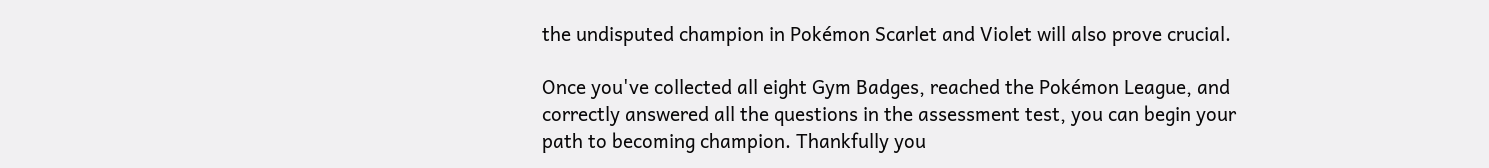the undisputed champion in Pokémon Scarlet and Violet will also prove crucial.

Once you've collected all eight Gym Badges, reached the Pokémon League, and correctly answered all the questions in the assessment test, you can begin your path to becoming champion. Thankfully you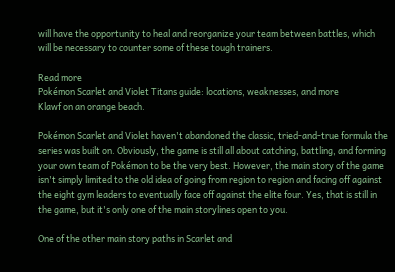will have the opportunity to heal and reorganize your team between battles, which will be necessary to counter some of these tough trainers.

Read more
Pokémon Scarlet and Violet Titans guide: locations, weaknesses, and more
Klawf on an orange beach.

Pokémon Scarlet and Violet haven't abandoned the classic, tried-and-true formula the series was built on. Obviously, the game is still all about catching, battling, and forming your own team of Pokémon to be the very best. However, the main story of the game isn't simply limited to the old idea of going from region to region and facing off against the eight gym leaders to eventually face off against the elite four. Yes, that is still in the game, but it's only one of the main storylines open to you.

One of the other main story paths in Scarlet and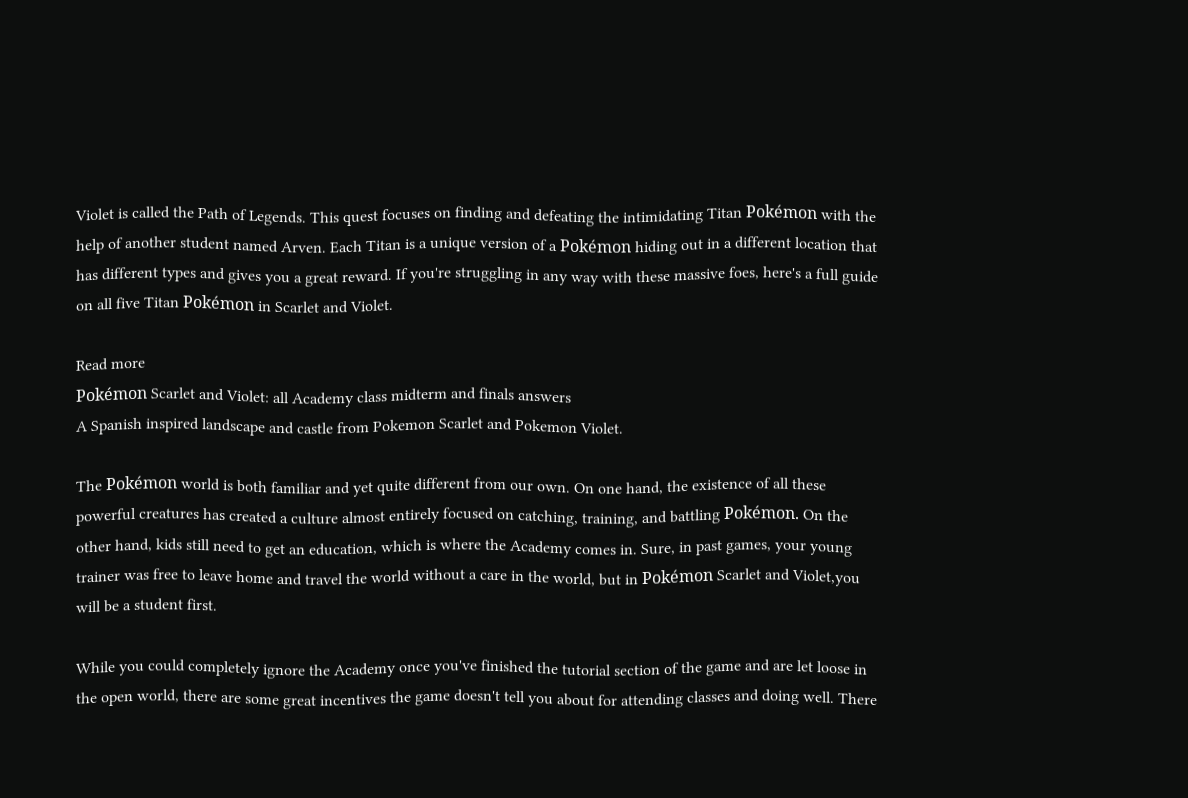Violet is called the Path of Legends. This quest focuses on finding and defeating the intimidating Titan Pokémon with the help of another student named Arven. Each Titan is a unique version of a Pokémon hiding out in a different location that has different types and gives you a great reward. If you're struggling in any way with these massive foes, here's a full guide on all five Titan Pokémon in Scarlet and Violet.

Read more
Pokémon Scarlet and Violet: all Academy class midterm and finals answers
A Spanish inspired landscape and castle from Pokemon Scarlet and Pokemon Violet.

The Pokémon world is both familiar and yet quite different from our own. On one hand, the existence of all these powerful creatures has created a culture almost entirely focused on catching, training, and battling Pokémon. On the other hand, kids still need to get an education, which is where the Academy comes in. Sure, in past games, your young trainer was free to leave home and travel the world without a care in the world, but in Pokémon Scarlet and Violet,you will be a student first.

While you could completely ignore the Academy once you've finished the tutorial section of the game and are let loose in the open world, there are some great incentives the game doesn't tell you about for attending classes and doing well. There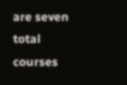are seven total courses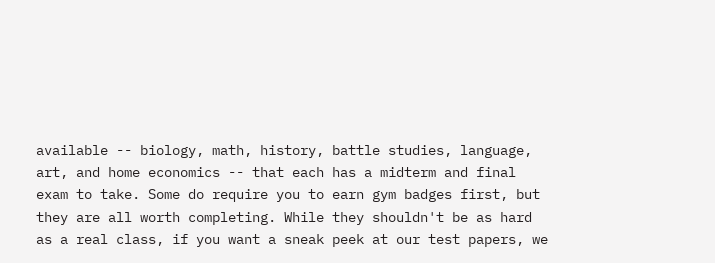available -- biology, math, history, battle studies, language, art, and home economics -- that each has a midterm and final exam to take. Some do require you to earn gym badges first, but they are all worth completing. While they shouldn't be as hard as a real class, if you want a sneak peek at our test papers, we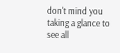don't mind you taking a glance to see all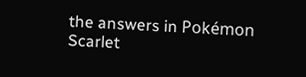the answers in Pokémon Scarlet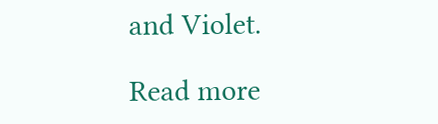and Violet.

Read more